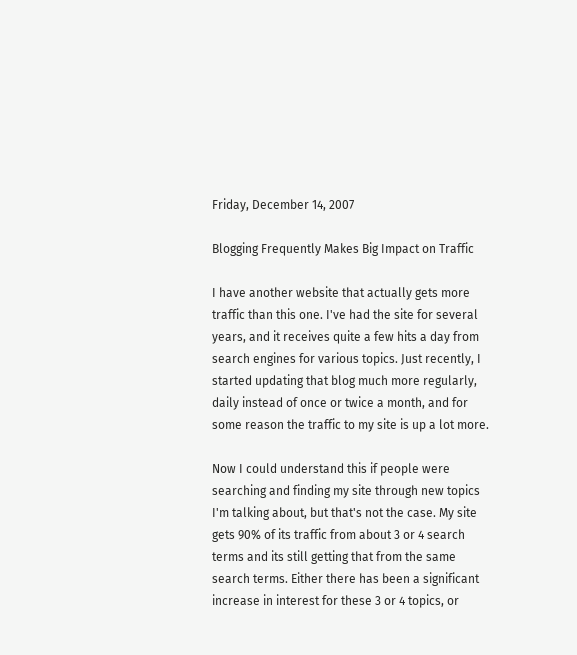Friday, December 14, 2007

Blogging Frequently Makes Big Impact on Traffic

I have another website that actually gets more traffic than this one. I've had the site for several years, and it receives quite a few hits a day from search engines for various topics. Just recently, I started updating that blog much more regularly, daily instead of once or twice a month, and for some reason the traffic to my site is up a lot more.

Now I could understand this if people were searching and finding my site through new topics I'm talking about, but that's not the case. My site gets 90% of its traffic from about 3 or 4 search terms and its still getting that from the same search terms. Either there has been a significant increase in interest for these 3 or 4 topics, or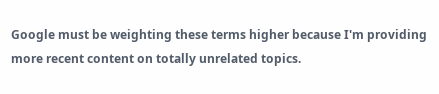Google must be weighting these terms higher because I'm providing more recent content on totally unrelated topics.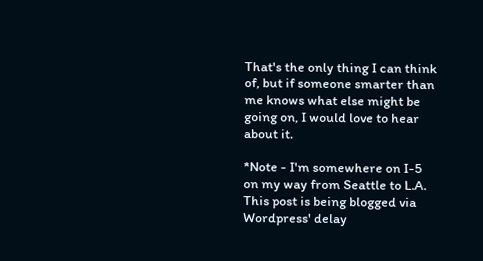That's the only thing I can think of, but if someone smarter than me knows what else might be going on, I would love to hear about it.

*Note - I'm somewhere on I-5 on my way from Seattle to L.A.  This post is being blogged via Wordpress' delay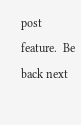post feature.  Be back next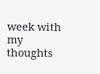week with my thoughts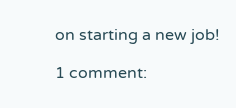on starting a new job!

1 comment: